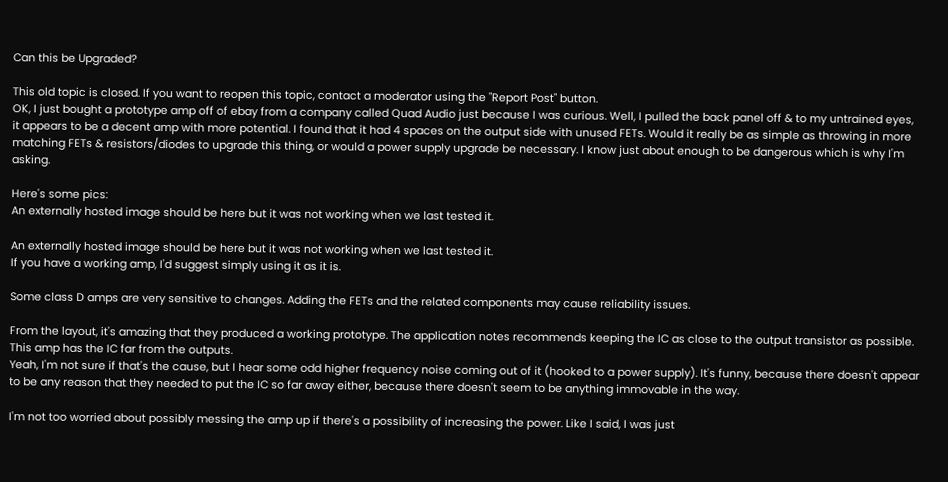Can this be Upgraded?

This old topic is closed. If you want to reopen this topic, contact a moderator using the "Report Post" button.
OK, I just bought a prototype amp off of ebay from a company called Quad Audio just because I was curious. Well, I pulled the back panel off & to my untrained eyes, it appears to be a decent amp with more potential. I found that it had 4 spaces on the output side with unused FETs. Would it really be as simple as throwing in more matching FETs & resistors/diodes to upgrade this thing, or would a power supply upgrade be necessary. I know just about enough to be dangerous which is why I'm asking.

Here's some pics:
An externally hosted image should be here but it was not working when we last tested it.

An externally hosted image should be here but it was not working when we last tested it.
If you have a working amp, I'd suggest simply using it as it is.

Some class D amps are very sensitive to changes. Adding the FETs and the related components may cause reliability issues.

From the layout, it's amazing that they produced a working prototype. The application notes recommends keeping the IC as close to the output transistor as possible. This amp has the IC far from the outputs.
Yeah, I'm not sure if that's the cause, but I hear some odd higher frequency noise coming out of it (hooked to a power supply). It's funny, because there doesn't appear to be any reason that they needed to put the IC so far away either, because there doesn't seem to be anything immovable in the way.

I'm not too worried about possibly messing the amp up if there's a possibility of increasing the power. Like I said, I was just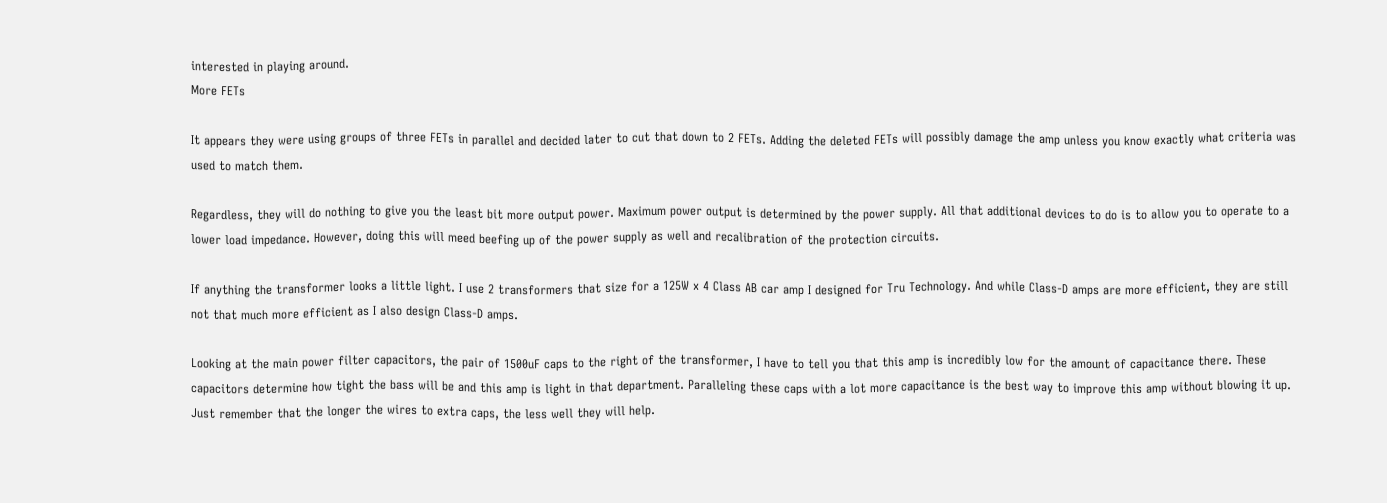interested in playing around.
More FETs

It appears they were using groups of three FETs in parallel and decided later to cut that down to 2 FETs. Adding the deleted FETs will possibly damage the amp unless you know exactly what criteria was used to match them.

Regardless, they will do nothing to give you the least bit more output power. Maximum power output is determined by the power supply. All that additional devices to do is to allow you to operate to a lower load impedance. However, doing this will meed beefing up of the power supply as well and recalibration of the protection circuits.

If anything the transformer looks a little light. I use 2 transformers that size for a 125W x 4 Class AB car amp I designed for Tru Technology. And while Class-D amps are more efficient, they are still not that much more efficient as I also design Class-D amps.

Looking at the main power filter capacitors, the pair of 1500uF caps to the right of the transformer, I have to tell you that this amp is incredibly low for the amount of capacitance there. These capacitors determine how tight the bass will be and this amp is light in that department. Paralleling these caps with a lot more capacitance is the best way to improve this amp without blowing it up. Just remember that the longer the wires to extra caps, the less well they will help.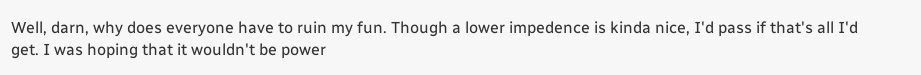Well, darn, why does everyone have to ruin my fun. Though a lower impedence is kinda nice, I'd pass if that's all I'd get. I was hoping that it wouldn't be power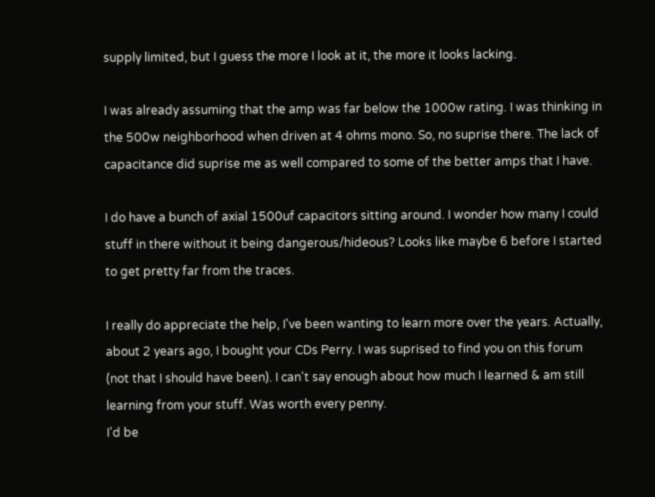supply limited, but I guess the more I look at it, the more it looks lacking.

I was already assuming that the amp was far below the 1000w rating. I was thinking in the 500w neighborhood when driven at 4 ohms mono. So, no suprise there. The lack of capacitance did suprise me as well compared to some of the better amps that I have.

I do have a bunch of axial 1500uf capacitors sitting around. I wonder how many I could stuff in there without it being dangerous/hideous? Looks like maybe 6 before I started to get pretty far from the traces.

I really do appreciate the help, I've been wanting to learn more over the years. Actually, about 2 years ago, I bought your CDs Perry. I was suprised to find you on this forum (not that I should have been). I can't say enough about how much I learned & am still learning from your stuff. Was worth every penny.
I'd be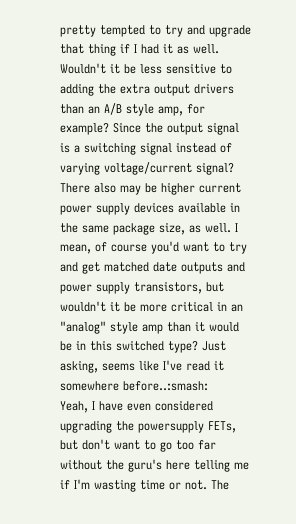pretty tempted to try and upgrade that thing if I had it as well. Wouldn't it be less sensitive to adding the extra output drivers than an A/B style amp, for example? Since the output signal is a switching signal instead of varying voltage/current signal? There also may be higher current power supply devices available in the same package size, as well. I mean, of course you'd want to try and get matched date outputs and power supply transistors, but wouldn't it be more critical in an "analog" style amp than it would be in this switched type? Just asking, seems like I've read it somewhere before..:smash:
Yeah, I have even considered upgrading the powersupply FETs, but don't want to go too far without the guru's here telling me if I'm wasting time or not. The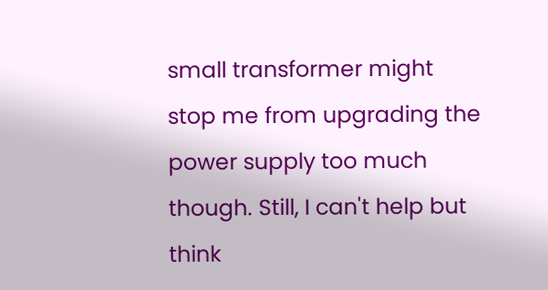small transformer might stop me from upgrading the power supply too much though. Still, I can't help but think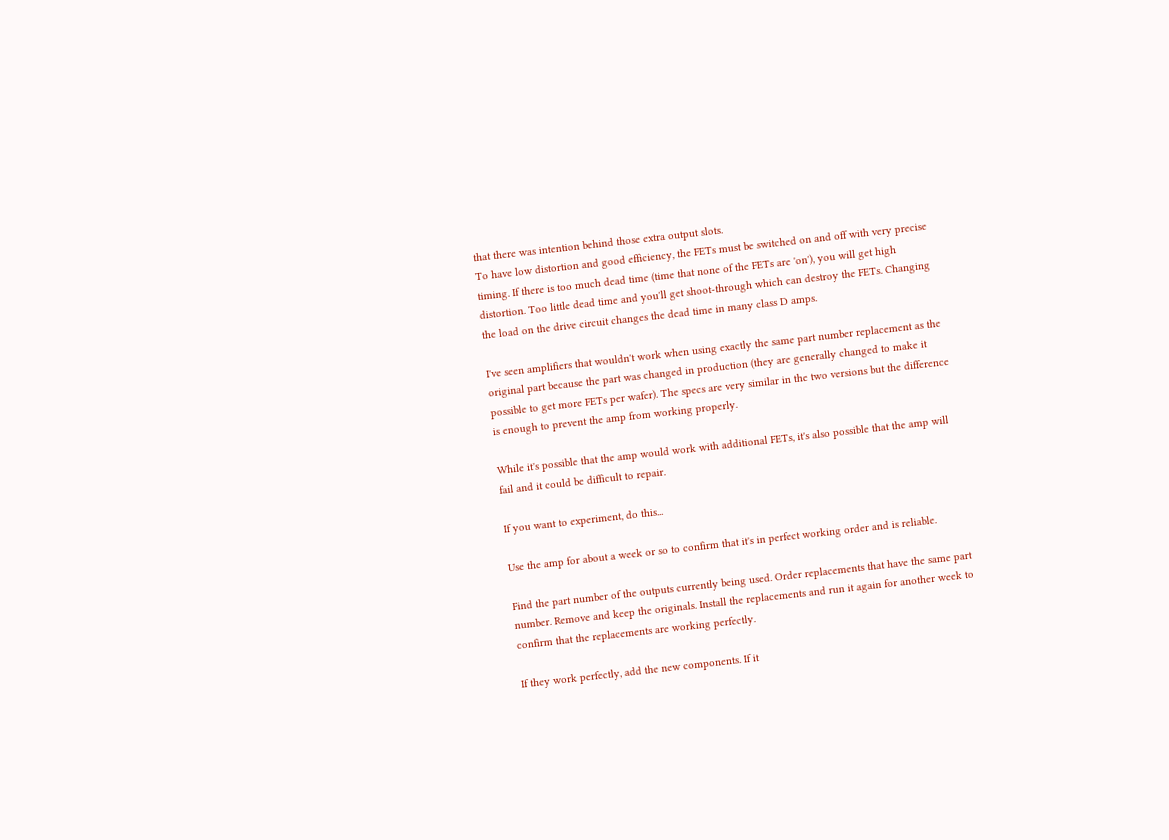that there was intention behind those extra output slots.
To have low distortion and good efficiency, the FETs must be switched on and off with very precise timing. If there is too much dead time (time that none of the FETs are 'on'), you will get high distortion. Too little dead time and you'll get shoot-through which can destroy the FETs. Changing the load on the drive circuit changes the dead time in many class D amps.

I've seen amplifiers that wouldn't work when using exactly the same part number replacement as the original part because the part was changed in production (they are generally changed to make it possible to get more FETs per wafer). The specs are very similar in the two versions but the difference is enough to prevent the amp from working properly.

While it's possible that the amp would work with additional FETs, it's also possible that the amp will fail and it could be difficult to repair.

If you want to experiment, do this...

Use the amp for about a week or so to confirm that it's in perfect working order and is reliable.

Find the part number of the outputs currently being used. Order replacements that have the same part number. Remove and keep the originals. Install the replacements and run it again for another week to confirm that the replacements are working perfectly.

If they work perfectly, add the new components. If it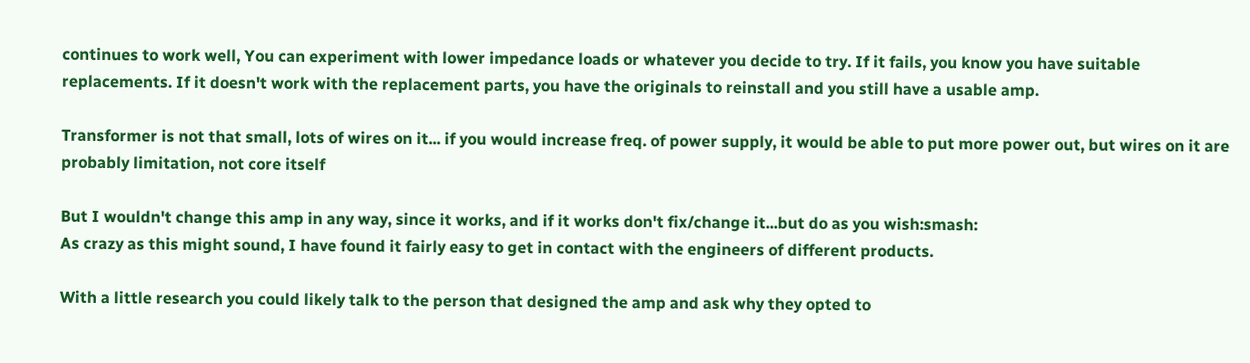continues to work well, You can experiment with lower impedance loads or whatever you decide to try. If it fails, you know you have suitable replacements. If it doesn't work with the replacement parts, you have the originals to reinstall and you still have a usable amp.

Transformer is not that small, lots of wires on it... if you would increase freq. of power supply, it would be able to put more power out, but wires on it are probably limitation, not core itself

But I wouldn't change this amp in any way, since it works, and if it works don't fix/change it...but do as you wish:smash:
As crazy as this might sound, I have found it fairly easy to get in contact with the engineers of different products.

With a little research you could likely talk to the person that designed the amp and ask why they opted to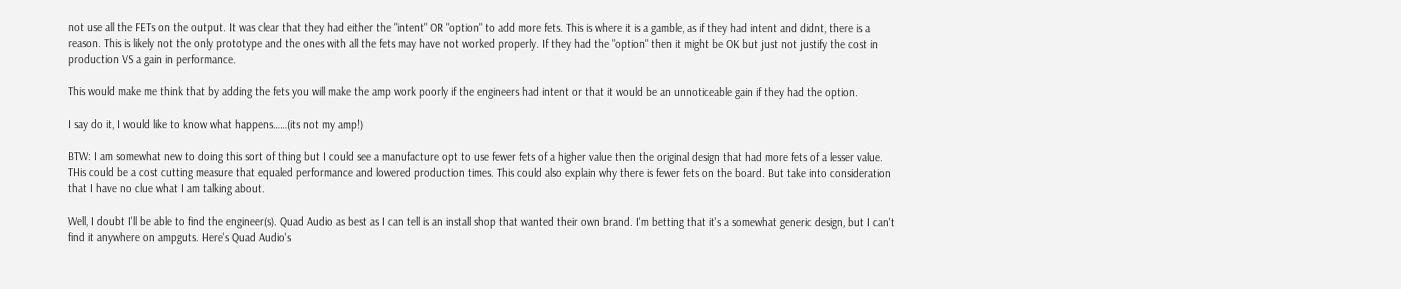not use all the FETs on the output. It was clear that they had either the "intent" OR "option" to add more fets. This is where it is a gamble, as if they had intent and didnt, there is a reason. This is likely not the only prototype and the ones with all the fets may have not worked properly. If they had the "option" then it might be OK but just not justify the cost in production VS a gain in performance.

This would make me think that by adding the fets you will make the amp work poorly if the engineers had intent or that it would be an unnoticeable gain if they had the option.

I say do it, I would like to know what happens……(its not my amp!)

BTW: I am somewhat new to doing this sort of thing but I could see a manufacture opt to use fewer fets of a higher value then the original design that had more fets of a lesser value. THis could be a cost cutting measure that equaled performance and lowered production times. This could also explain why there is fewer fets on the board. But take into consideration that I have no clue what I am talking about.

Well, I doubt I'll be able to find the engineer(s). Quad Audio as best as I can tell is an install shop that wanted their own brand. I'm betting that it's a somewhat generic design, but I can't find it anywhere on ampguts. Here's Quad Audio's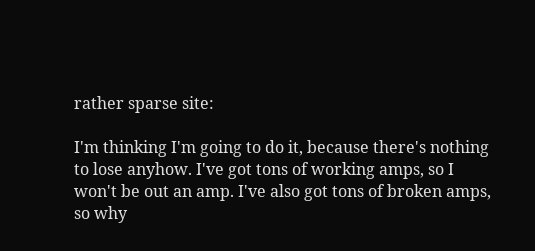rather sparse site:

I'm thinking I'm going to do it, because there's nothing to lose anyhow. I've got tons of working amps, so I won't be out an amp. I've also got tons of broken amps, so why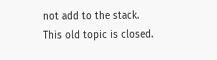not add to the stack.
This old topic is closed.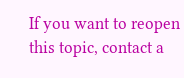If you want to reopen this topic, contact a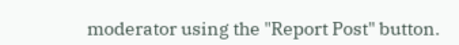moderator using the "Report Post" button.